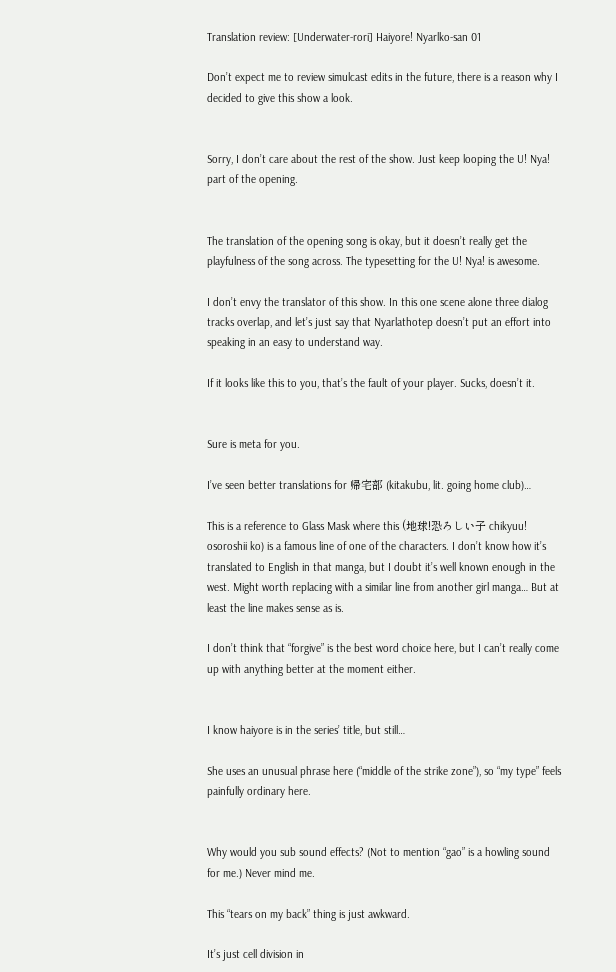Translation review: [Underwater-rori] Haiyore! Nyarlko-san 01

Don’t expect me to review simulcast edits in the future, there is a reason why I decided to give this show a look.


Sorry, I don’t care about the rest of the show. Just keep looping the U! Nya! part of the opening.


The translation of the opening song is okay, but it doesn’t really get the playfulness of the song across. The typesetting for the U! Nya! is awesome.

I don’t envy the translator of this show. In this one scene alone three dialog tracks overlap, and let’s just say that Nyarlathotep doesn’t put an effort into speaking in an easy to understand way.

If it looks like this to you, that’s the fault of your player. Sucks, doesn’t it.


Sure is meta for you.

I’ve seen better translations for 帰宅部 (kitakubu, lit. going home club)…

This is a reference to Glass Mask where this (地球!恐ろしい子 chikyuu! osoroshii ko) is a famous line of one of the characters. I don’t know how it’s translated to English in that manga, but I doubt it’s well known enough in the west. Might worth replacing with a similar line from another girl manga… But at least the line makes sense as is.

I don’t think that “forgive” is the best word choice here, but I can’t really come up with anything better at the moment either.


I know haiyore is in the series’ title, but still…

She uses an unusual phrase here (“middle of the strike zone”), so “my type” feels painfully ordinary here.


Why would you sub sound effects? (Not to mention “gao” is a howling sound for me.) Never mind me.

This “tears on my back” thing is just awkward.

It’s just cell division in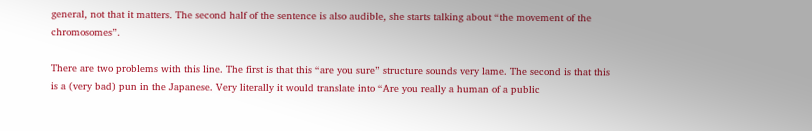general, not that it matters. The second half of the sentence is also audible, she starts talking about “the movement of the chromosomes”.

There are two problems with this line. The first is that this “are you sure” structure sounds very lame. The second is that this is a (very bad) pun in the Japanese. Very literally it would translate into “Are you really a human of a public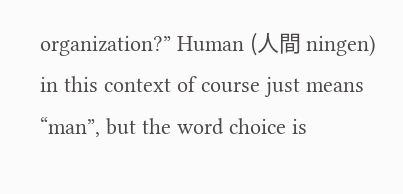organization?” Human (人間 ningen) in this context of course just means “man”, but the word choice is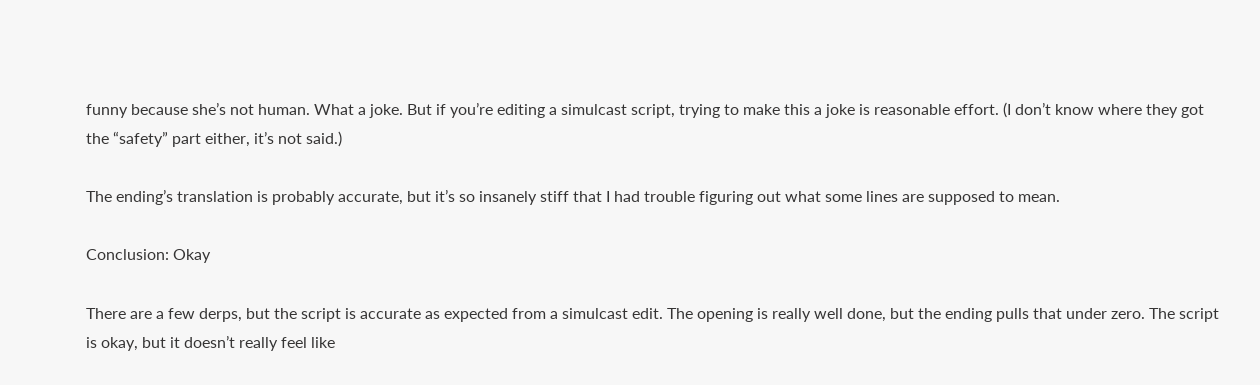funny because she’s not human. What a joke. But if you’re editing a simulcast script, trying to make this a joke is reasonable effort. (I don’t know where they got the “safety” part either, it’s not said.)

The ending’s translation is probably accurate, but it’s so insanely stiff that I had trouble figuring out what some lines are supposed to mean.

Conclusion: Okay

There are a few derps, but the script is accurate as expected from a simulcast edit. The opening is really well done, but the ending pulls that under zero. The script is okay, but it doesn’t really feel like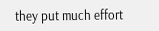they put much effort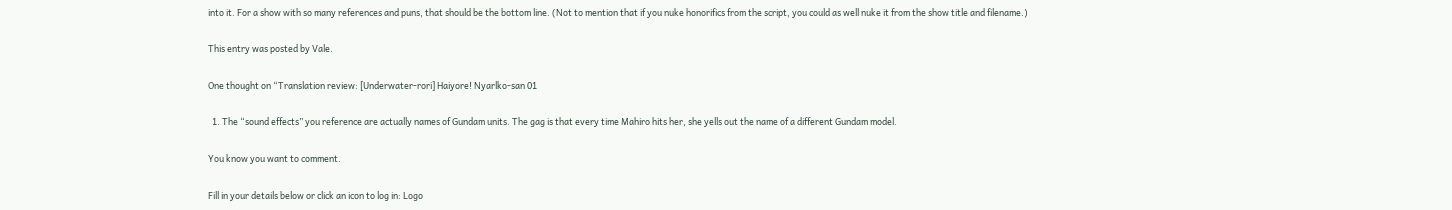into it. For a show with so many references and puns, that should be the bottom line. (Not to mention that if you nuke honorifics from the script, you could as well nuke it from the show title and filename.)

This entry was posted by Vale.

One thought on “Translation review: [Underwater-rori] Haiyore! Nyarlko-san 01

  1. The “sound effects” you reference are actually names of Gundam units. The gag is that every time Mahiro hits her, she yells out the name of a different Gundam model.

You know you want to comment.

Fill in your details below or click an icon to log in: Logo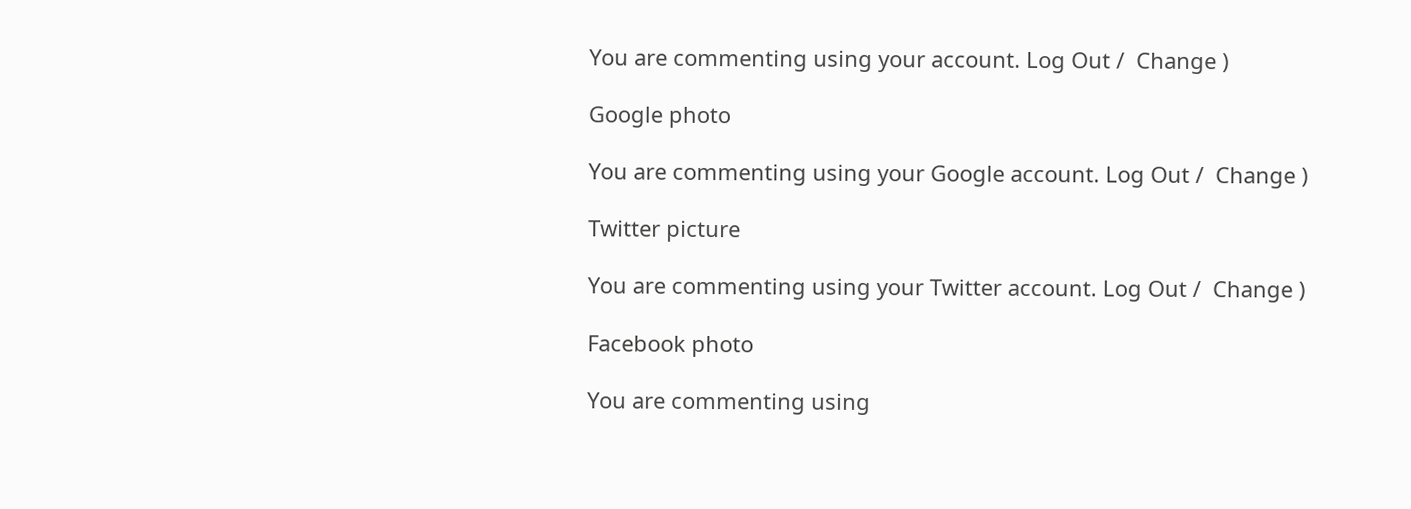You are commenting using your account. Log Out /  Change )

Google photo

You are commenting using your Google account. Log Out /  Change )

Twitter picture

You are commenting using your Twitter account. Log Out /  Change )

Facebook photo

You are commenting using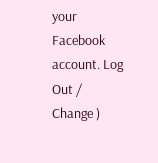your Facebook account. Log Out /  Change )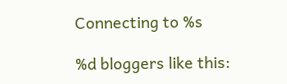Connecting to %s

%d bloggers like this: